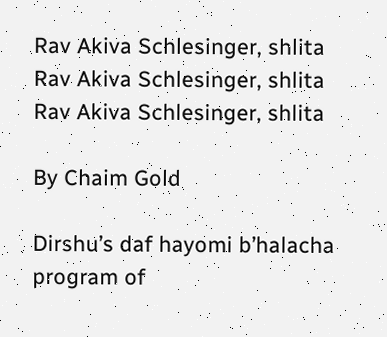Rav Akiva Schlesinger, shlita
Rav Akiva Schlesinger, shlita
Rav Akiva Schlesinger, shlita

By Chaim Gold

Dirshu’s daf hayomi b’halacha program of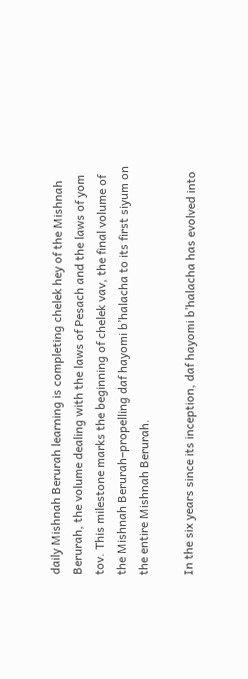daily Mishnah Berurah learning is completing chelek hey of the Mishnah Berurah, the volume dealing with the laws of Pesach and the laws of yom tov. This milestone marks the beginning of chelek vav, the final volume of the Mishnah Berurah–propelling daf hayomi b’halacha to its first siyum on the entire Mishnah Berurah.

In the six years since its inception, daf hayomi b’halacha has evolved into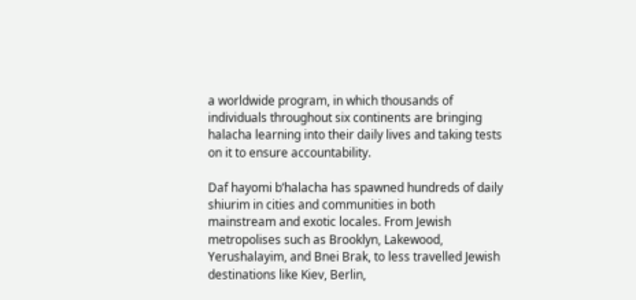a worldwide program, in which thousands of individuals throughout six continents are bringing halacha learning into their daily lives and taking tests on it to ensure accountability.

Daf hayomi b’halacha has spawned hundreds of daily shiurim in cities and communities in both mainstream and exotic locales. From Jewish metropolises such as Brooklyn, Lakewood, Yerushalayim, and Bnei Brak, to less travelled Jewish destinations like Kiev, Berlin,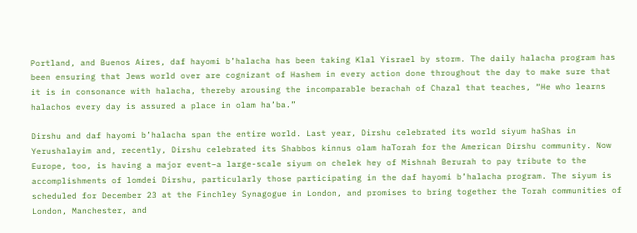Portland, and Buenos Aires, daf hayomi b’halacha has been taking Klal Yisrael by storm. The daily halacha program has been ensuring that Jews world over are cognizant of Hashem in every action done throughout the day to make sure that it is in consonance with halacha, thereby arousing the incomparable berachah of Chazal that teaches, “He who learns halachos every day is assured a place in olam ha’ba.”

Dirshu and daf hayomi b’halacha span the entire world. Last year, Dirshu celebrated its world siyum haShas in Yerushalayim and, recently, Dirshu celebrated its Shabbos kinnus olam haTorah for the American Dirshu community. Now Europe, too, is having a major event–a large-scale siyum on chelek hey of Mishnah Berurah to pay tribute to the accomplishments of lomdei Dirshu, particularly those participating in the daf hayomi b’halacha program. The siyum is scheduled for December 23 at the Finchley Synagogue in London, and promises to bring together the Torah communities of London, Manchester, and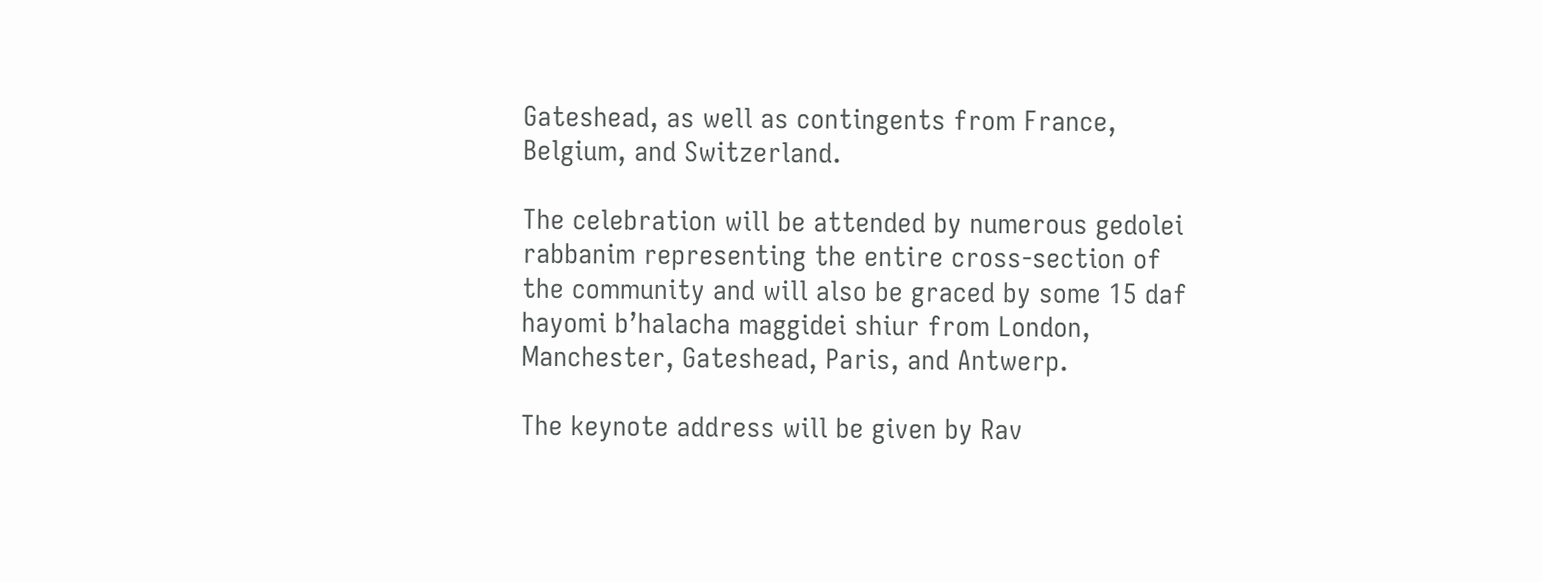Gateshead, as well as contingents from France, Belgium, and Switzerland.

The celebration will be attended by numerous gedolei rabbanim representing the entire cross-section of the community and will also be graced by some 15 daf hayomi b’halacha maggidei shiur from London, Manchester, Gateshead, Paris, and Antwerp.

The keynote address will be given by Rav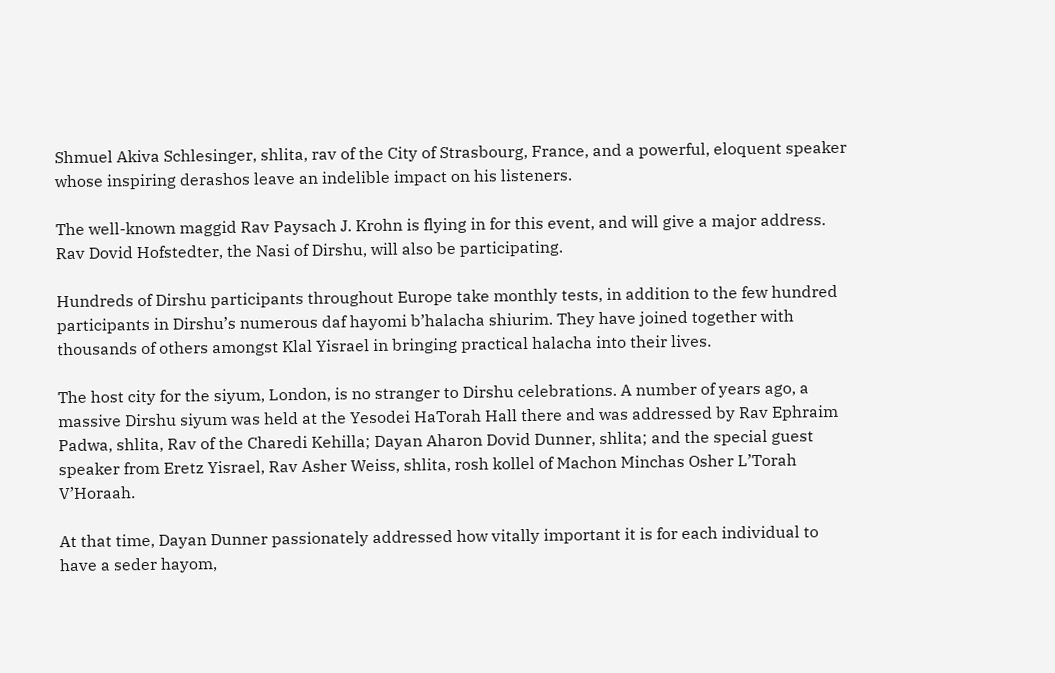Shmuel Akiva Schlesinger, shlita, rav of the City of Strasbourg, France, and a powerful, eloquent speaker whose inspiring derashos leave an indelible impact on his listeners.

The well-known maggid Rav Paysach J. Krohn is flying in for this event, and will give a major address. Rav Dovid Hofstedter, the Nasi of Dirshu, will also be participating.

Hundreds of Dirshu participants throughout Europe take monthly tests, in addition to the few hundred participants in Dirshu’s numerous daf hayomi b’halacha shiurim. They have joined together with thousands of others amongst Klal Yisrael in bringing practical halacha into their lives.

The host city for the siyum, London, is no stranger to Dirshu celebrations. A number of years ago, a massive Dirshu siyum was held at the Yesodei HaTorah Hall there and was addressed by Rav Ephraim Padwa, shlita, Rav of the Charedi Kehilla; Dayan Aharon Dovid Dunner, shlita; and the special guest speaker from Eretz Yisrael, Rav Asher Weiss, shlita, rosh kollel of Machon Minchas Osher L’Torah V’Horaah.

At that time, Dayan Dunner passionately addressed how vitally important it is for each individual to have a seder hayom,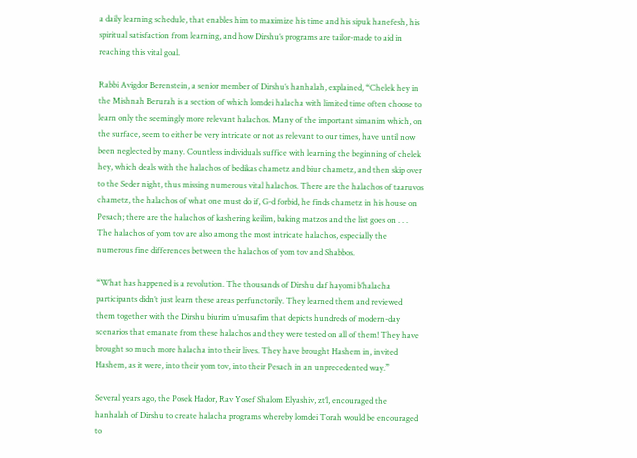a daily learning schedule, that enables him to maximize his time and his sipuk hanefesh, his spiritual satisfaction from learning, and how Dirshu’s programs are tailor-made to aid in reaching this vital goal.

Rabbi Avigdor Berenstein, a senior member of Dirshu’s hanhalah, explained, “Chelek hey in the Mishnah Berurah is a section of which lomdei halacha with limited time often choose to learn only the seemingly more relevant halachos. Many of the important simanim which, on the surface, seem to either be very intricate or not as relevant to our times, have until now been neglected by many. Countless individuals suffice with learning the beginning of chelek hey, which deals with the halachos of bedikas chametz and biur chametz, and then skip over to the Seder night, thus missing numerous vital halachos. There are the halachos of taaruvos chametz, the halachos of what one must do if, G-d forbid, he finds chametz in his house on Pesach; there are the halachos of kashering keilim, baking matzos and the list goes on . . . The halachos of yom tov are also among the most intricate halachos, especially the numerous fine differences between the halachos of yom tov and Shabbos.

“What has happened is a revolution. The thousands of Dirshu daf hayomi b’halacha participants didn’t just learn these areas perfunctorily. They learned them and reviewed them together with the Dirshu biurim u’musafim that depicts hundreds of modern-day scenarios that emanate from these halachos and they were tested on all of them! They have brought so much more halacha into their lives. They have brought Hashem in, invited Hashem, as it were, into their yom tov, into their Pesach in an unprecedented way.”

Several years ago, the Posek Hador, Rav Yosef Shalom Elyashiv, zt’l, encouraged the hanhalah of Dirshu to create halacha programs whereby lomdei Torah would be encouraged to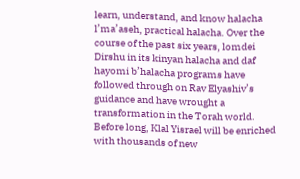learn, understand, and know halacha l’ma’aseh, practical halacha. Over the course of the past six years, lomdei Dirshu in its kinyan halacha and daf hayomi b’halacha programs have followed through on Rav Elyashiv’s guidance and have wrought a transformation in the Torah world. Before long, Klal Yisrael will be enriched with thousands of new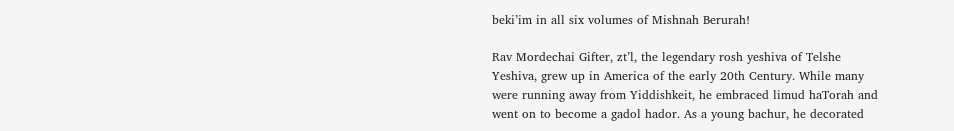beki’im in all six volumes of Mishnah Berurah!

Rav Mordechai Gifter, zt’l, the legendary rosh yeshiva of Telshe Yeshiva, grew up in America of the early 20th Century. While many were running away from Yiddishkeit, he embraced limud haTorah and went on to become a gadol hador. As a young bachur, he decorated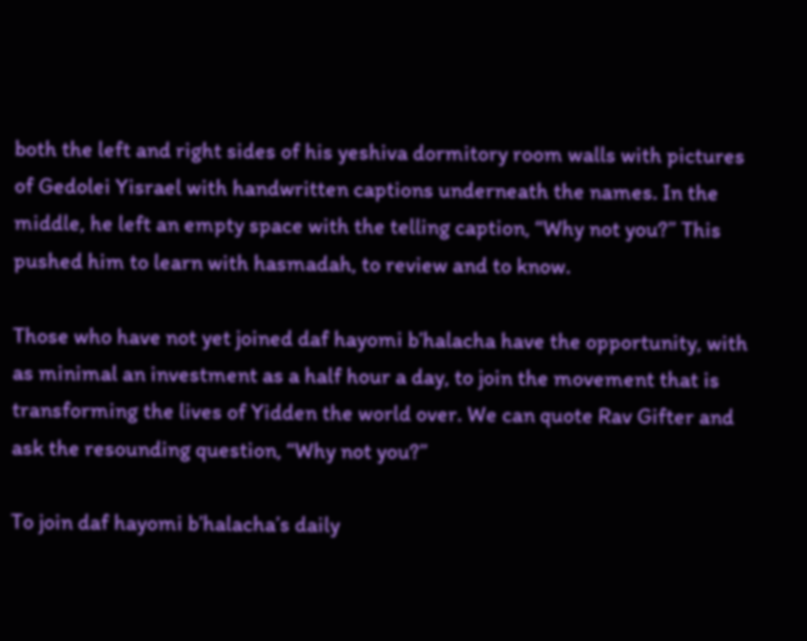both the left and right sides of his yeshiva dormitory room walls with pictures of Gedolei Yisrael with handwritten captions underneath the names. In the middle, he left an empty space with the telling caption, “Why not you?” This pushed him to learn with hasmadah, to review and to know.

Those who have not yet joined daf hayomi b’halacha have the opportunity, with as minimal an investment as a half hour a day, to join the movement that is transforming the lives of Yidden the world over. We can quote Rav Gifter and ask the resounding question, “Why not you?”

To join daf hayomi b’halacha’s daily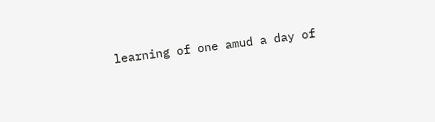learning of one amud a day of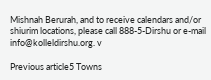Mishnah Berurah, and to receive calendars and/or shiurim locations, please call 888-5-Dirshu or e-mail info@kolleldirshu.org. v

Previous article5 Towns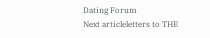Dating Forum
Next articleletters to THE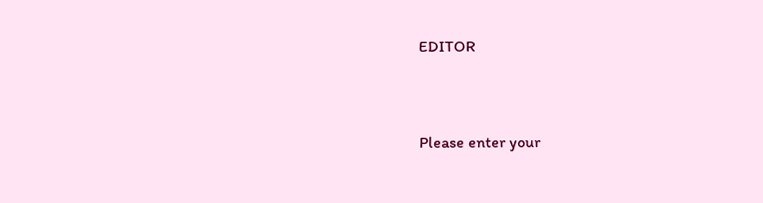EDITOR


Please enter your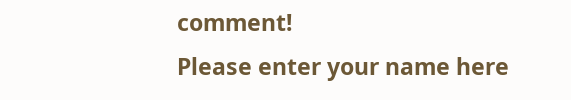comment!
Please enter your name here